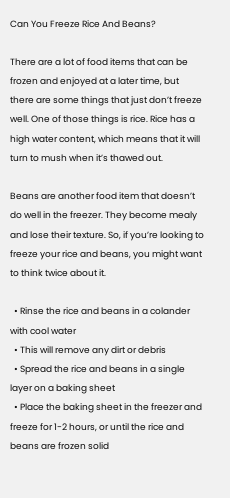Can You Freeze Rice And Beans?

There are a lot of food items that can be frozen and enjoyed at a later time, but there are some things that just don’t freeze well. One of those things is rice. Rice has a high water content, which means that it will turn to mush when it’s thawed out.

Beans are another food item that doesn’t do well in the freezer. They become mealy and lose their texture. So, if you’re looking to freeze your rice and beans, you might want to think twice about it.

  • Rinse the rice and beans in a colander with cool water
  • This will remove any dirt or debris
  • Spread the rice and beans in a single layer on a baking sheet
  • Place the baking sheet in the freezer and freeze for 1-2 hours, or until the rice and beans are frozen solid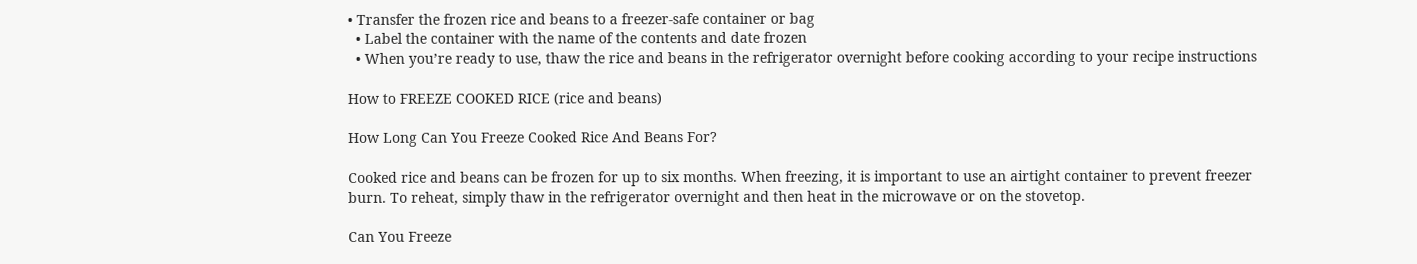• Transfer the frozen rice and beans to a freezer-safe container or bag
  • Label the container with the name of the contents and date frozen
  • When you’re ready to use, thaw the rice and beans in the refrigerator overnight before cooking according to your recipe instructions

How to FREEZE COOKED RICE (rice and beans)

How Long Can You Freeze Cooked Rice And Beans For?

Cooked rice and beans can be frozen for up to six months. When freezing, it is important to use an airtight container to prevent freezer burn. To reheat, simply thaw in the refrigerator overnight and then heat in the microwave or on the stovetop.

Can You Freeze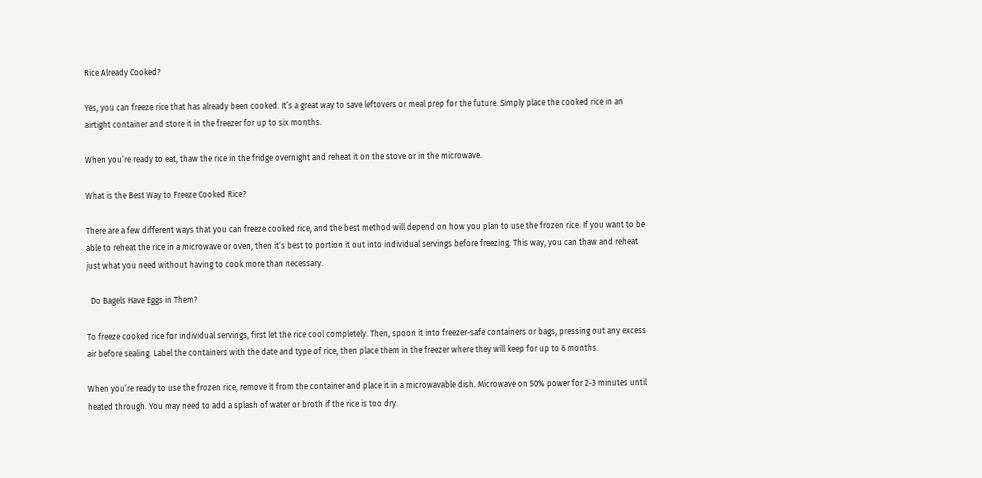Rice Already Cooked?

Yes, you can freeze rice that has already been cooked. It’s a great way to save leftovers or meal prep for the future. Simply place the cooked rice in an airtight container and store it in the freezer for up to six months.

When you’re ready to eat, thaw the rice in the fridge overnight and reheat it on the stove or in the microwave.

What is the Best Way to Freeze Cooked Rice?

There are a few different ways that you can freeze cooked rice, and the best method will depend on how you plan to use the frozen rice. If you want to be able to reheat the rice in a microwave or oven, then it’s best to portion it out into individual servings before freezing. This way, you can thaw and reheat just what you need without having to cook more than necessary.

  Do Bagels Have Eggs in Them?

To freeze cooked rice for individual servings, first let the rice cool completely. Then, spoon it into freezer-safe containers or bags, pressing out any excess air before sealing. Label the containers with the date and type of rice, then place them in the freezer where they will keep for up to 6 months.

When you’re ready to use the frozen rice, remove it from the container and place it in a microwavable dish. Microwave on 50% power for 2-3 minutes until heated through. You may need to add a splash of water or broth if the rice is too dry.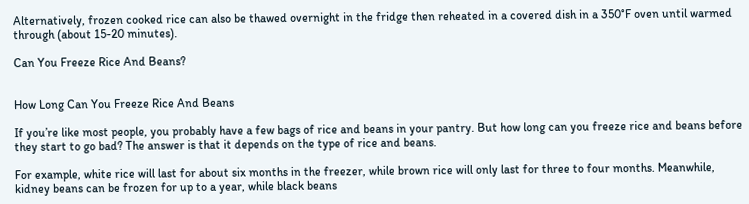Alternatively, frozen cooked rice can also be thawed overnight in the fridge then reheated in a covered dish in a 350°F oven until warmed through (about 15-20 minutes).

Can You Freeze Rice And Beans?


How Long Can You Freeze Rice And Beans

If you’re like most people, you probably have a few bags of rice and beans in your pantry. But how long can you freeze rice and beans before they start to go bad? The answer is that it depends on the type of rice and beans.

For example, white rice will last for about six months in the freezer, while brown rice will only last for three to four months. Meanwhile, kidney beans can be frozen for up to a year, while black beans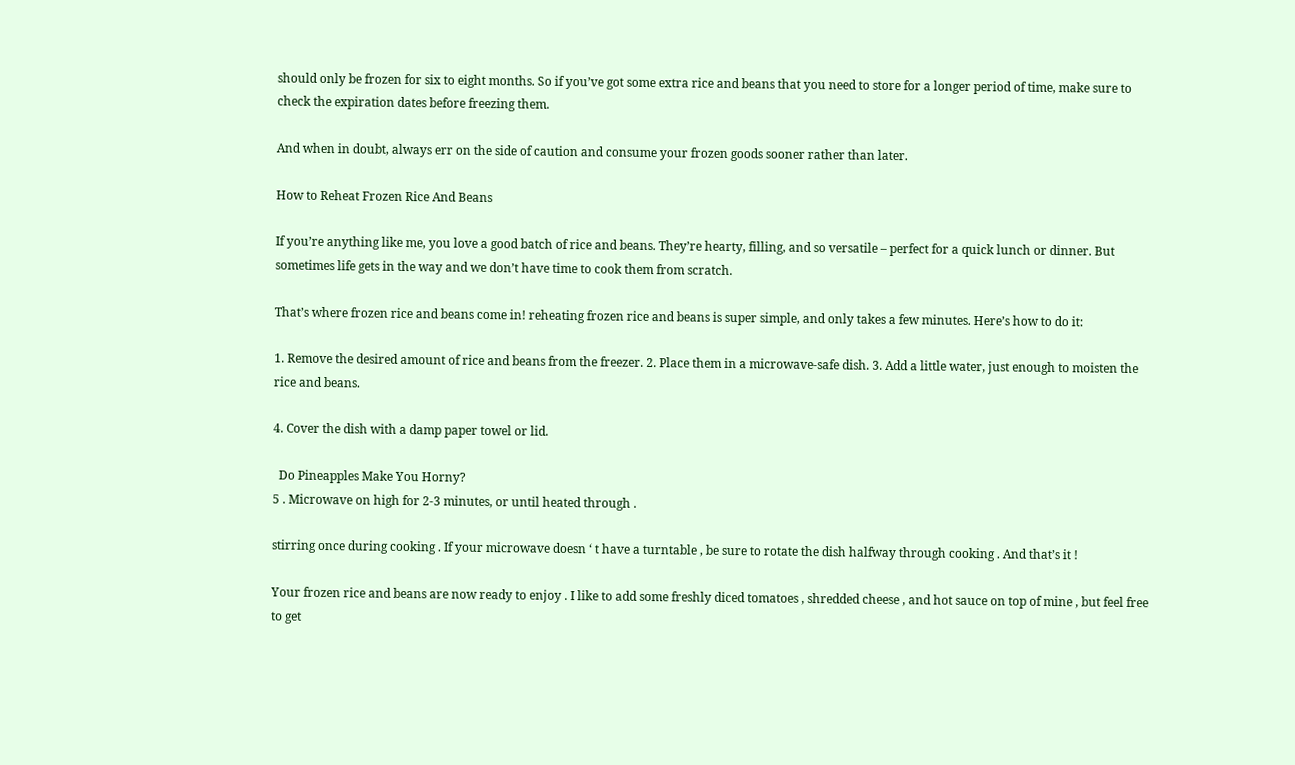should only be frozen for six to eight months. So if you’ve got some extra rice and beans that you need to store for a longer period of time, make sure to check the expiration dates before freezing them.

And when in doubt, always err on the side of caution and consume your frozen goods sooner rather than later.

How to Reheat Frozen Rice And Beans

If you’re anything like me, you love a good batch of rice and beans. They’re hearty, filling, and so versatile – perfect for a quick lunch or dinner. But sometimes life gets in the way and we don’t have time to cook them from scratch.

That’s where frozen rice and beans come in! reheating frozen rice and beans is super simple, and only takes a few minutes. Here’s how to do it:

1. Remove the desired amount of rice and beans from the freezer. 2. Place them in a microwave-safe dish. 3. Add a little water, just enough to moisten the rice and beans.

4. Cover the dish with a damp paper towel or lid.

  Do Pineapples Make You Horny?
5 . Microwave on high for 2-3 minutes, or until heated through .

stirring once during cooking . If your microwave doesn ‘ t have a turntable , be sure to rotate the dish halfway through cooking . And that’s it !

Your frozen rice and beans are now ready to enjoy . I like to add some freshly diced tomatoes , shredded cheese , and hot sauce on top of mine , but feel free to get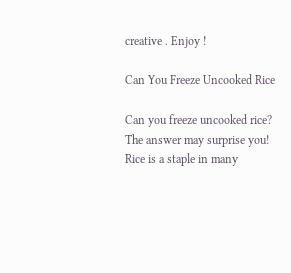creative . Enjoy !

Can You Freeze Uncooked Rice

Can you freeze uncooked rice? The answer may surprise you! Rice is a staple in many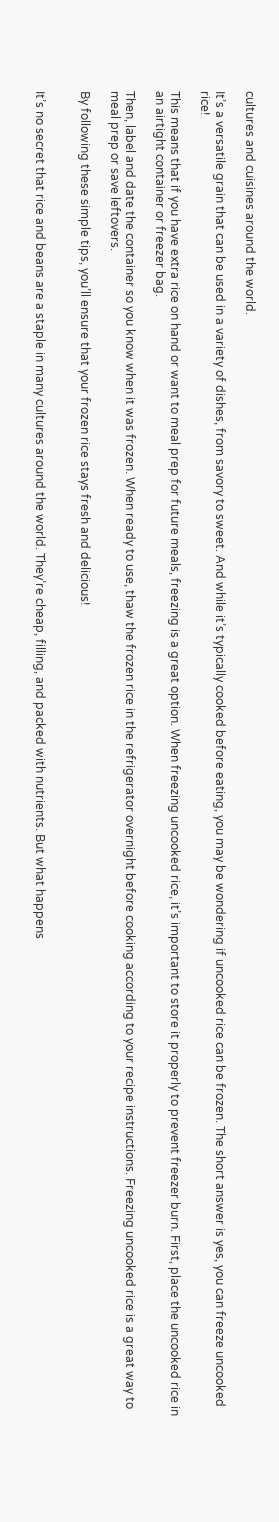cultures and cuisines around the world.

It’s a versatile grain that can be used in a variety of dishes, from savory to sweet. And while it’s typically cooked before eating, you may be wondering if uncooked rice can be frozen. The short answer is yes, you can freeze uncooked rice!

This means that if you have extra rice on hand or want to meal prep for future meals, freezing is a great option. When freezing uncooked rice, it’s important to store it properly to prevent freezer burn. First, place the uncooked rice in an airtight container or freezer bag.

Then, label and date the container so you know when it was frozen. When ready to use, thaw the frozen rice in the refrigerator overnight before cooking according to your recipe instructions. Freezing uncooked rice is a great way to meal prep or save leftovers.

By following these simple tips, you’ll ensure that your frozen rice stays fresh and delicious!


It’s no secret that rice and beans are a staple in many cultures around the world. They’re cheap, filling, and packed with nutrients. But what happens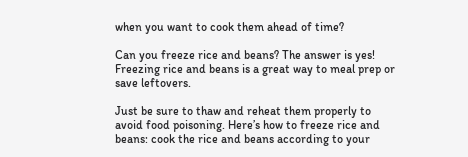when you want to cook them ahead of time?

Can you freeze rice and beans? The answer is yes! Freezing rice and beans is a great way to meal prep or save leftovers.

Just be sure to thaw and reheat them properly to avoid food poisoning. Here’s how to freeze rice and beans: cook the rice and beans according to your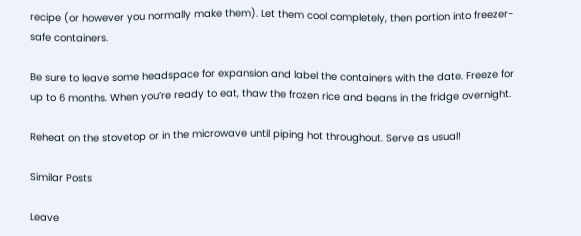recipe (or however you normally make them). Let them cool completely, then portion into freezer-safe containers.

Be sure to leave some headspace for expansion and label the containers with the date. Freeze for up to 6 months. When you’re ready to eat, thaw the frozen rice and beans in the fridge overnight.

Reheat on the stovetop or in the microwave until piping hot throughout. Serve as usual!

Similar Posts

Leave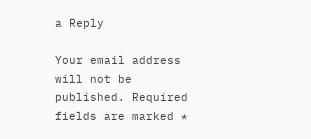a Reply

Your email address will not be published. Required fields are marked *